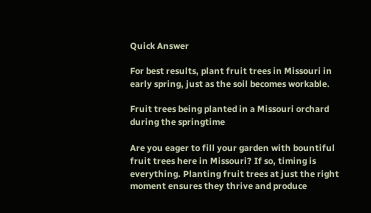Quick Answer

For best results, plant fruit trees in Missouri in early spring, just as the soil becomes workable.

Fruit trees being planted in a Missouri orchard during the springtime

Are you eager to fill your garden with bountiful fruit trees here in Missouri? If so, timing is everything. Planting fruit trees at just the right moment ensures they thrive and produce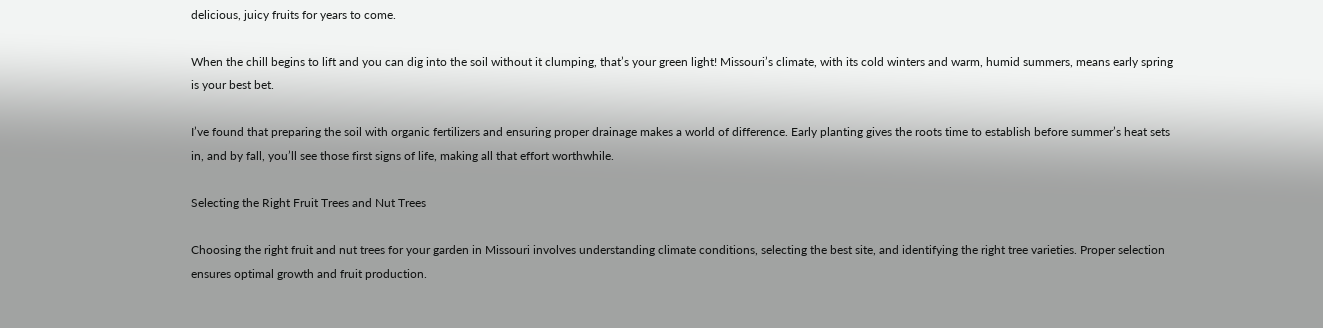delicious, juicy fruits for years to come.

When the chill begins to lift and you can dig into the soil without it clumping, that’s your green light! Missouri’s climate, with its cold winters and warm, humid summers, means early spring is your best bet.

I’ve found that preparing the soil with organic fertilizers and ensuring proper drainage makes a world of difference. Early planting gives the roots time to establish before summer’s heat sets in, and by fall, you’ll see those first signs of life, making all that effort worthwhile.

Selecting the Right Fruit Trees and Nut Trees

Choosing the right fruit and nut trees for your garden in Missouri involves understanding climate conditions, selecting the best site, and identifying the right tree varieties. Proper selection ensures optimal growth and fruit production.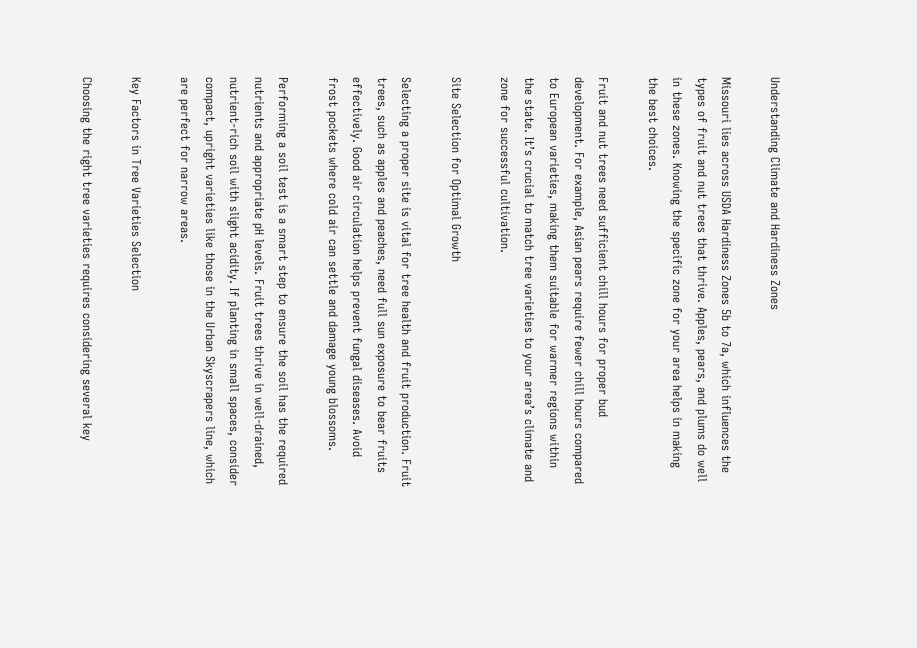Understanding Climate and Hardiness Zones

Missouri lies across USDA Hardiness Zones 5b to 7a, which influences the types of fruit and nut trees that thrive. Apples, pears, and plums do well in these zones. Knowing the specific zone for your area helps in making the best choices.

Fruit and nut trees need sufficient chill hours for proper bud development. For example, Asian pears require fewer chill hours compared to European varieties, making them suitable for warmer regions within the state. It’s crucial to match tree varieties to your area’s climate and zone for successful cultivation.

Site Selection for Optimal Growth

Selecting a proper site is vital for tree health and fruit production. Fruit trees, such as apples and peaches, need full sun exposure to bear fruits effectively. Good air circulation helps prevent fungal diseases. Avoid frost pockets where cold air can settle and damage young blossoms.

Performing a soil test is a smart step to ensure the soil has the required nutrients and appropriate pH levels. Fruit trees thrive in well-drained, nutrient-rich soil with slight acidity. If planting in small spaces, consider compact, upright varieties like those in the Urban Skyscrapers line, which are perfect for narrow areas.

Key Factors in Tree Varieties Selection

Choosing the right tree varieties requires considering several key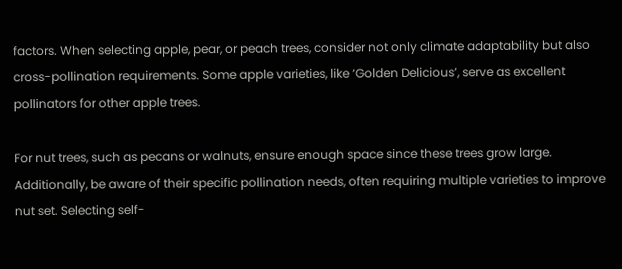factors. When selecting apple, pear, or peach trees, consider not only climate adaptability but also cross-pollination requirements. Some apple varieties, like ‘Golden Delicious’, serve as excellent pollinators for other apple trees.

For nut trees, such as pecans or walnuts, ensure enough space since these trees grow large. Additionally, be aware of their specific pollination needs, often requiring multiple varieties to improve nut set. Selecting self-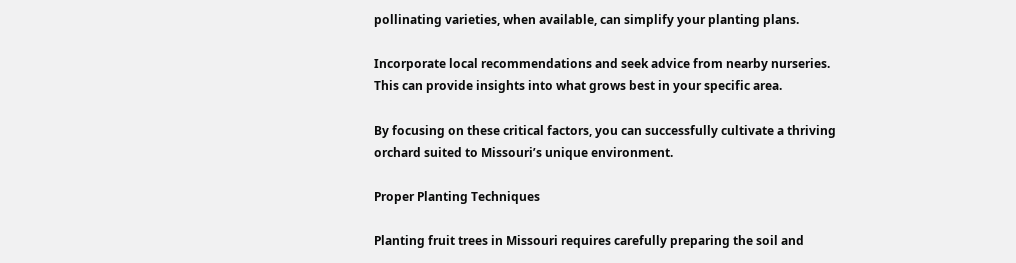pollinating varieties, when available, can simplify your planting plans.

Incorporate local recommendations and seek advice from nearby nurseries. This can provide insights into what grows best in your specific area.

By focusing on these critical factors, you can successfully cultivate a thriving orchard suited to Missouri’s unique environment.

Proper Planting Techniques

Planting fruit trees in Missouri requires carefully preparing the soil and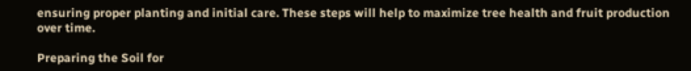ensuring proper planting and initial care. These steps will help to maximize tree health and fruit production over time.

Preparing the Soil for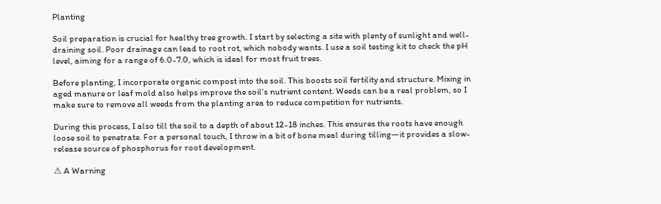Planting

Soil preparation is crucial for healthy tree growth. I start by selecting a site with plenty of sunlight and well-draining soil. Poor drainage can lead to root rot, which nobody wants. I use a soil testing kit to check the pH level, aiming for a range of 6.0-7.0, which is ideal for most fruit trees.

Before planting, I incorporate organic compost into the soil. This boosts soil fertility and structure. Mixing in aged manure or leaf mold also helps improve the soil’s nutrient content. Weeds can be a real problem, so I make sure to remove all weeds from the planting area to reduce competition for nutrients.

During this process, I also till the soil to a depth of about 12-18 inches. This ensures the roots have enough loose soil to penetrate. For a personal touch, I throw in a bit of bone meal during tilling—it provides a slow-release source of phosphorus for root development.

⚠ A Warning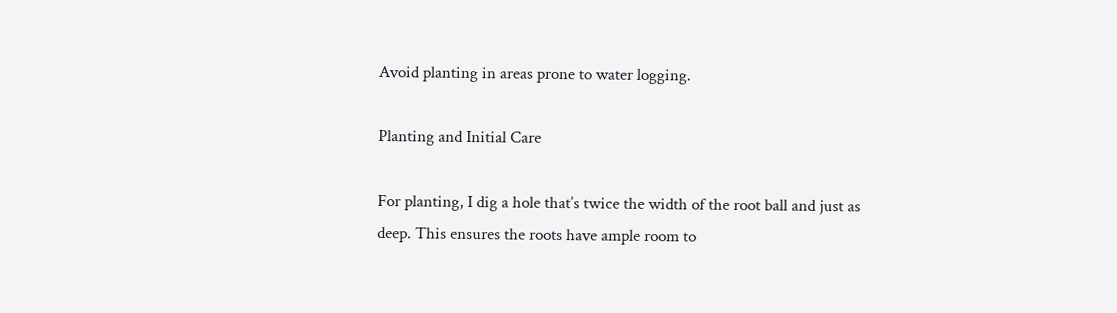Avoid planting in areas prone to water logging.

Planting and Initial Care

For planting, I dig a hole that’s twice the width of the root ball and just as deep. This ensures the roots have ample room to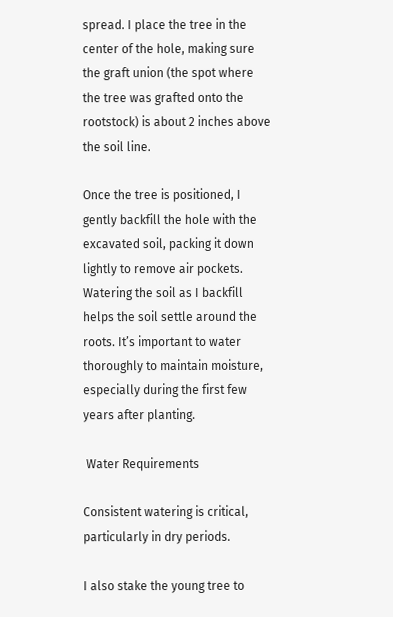spread. I place the tree in the center of the hole, making sure the graft union (the spot where the tree was grafted onto the rootstock) is about 2 inches above the soil line.

Once the tree is positioned, I gently backfill the hole with the excavated soil, packing it down lightly to remove air pockets. Watering the soil as I backfill helps the soil settle around the roots. It’s important to water thoroughly to maintain moisture, especially during the first few years after planting.

 Water Requirements

Consistent watering is critical, particularly in dry periods.

I also stake the young tree to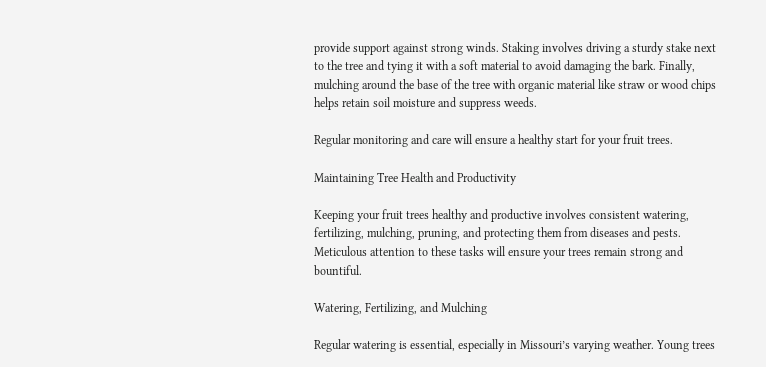provide support against strong winds. Staking involves driving a sturdy stake next to the tree and tying it with a soft material to avoid damaging the bark. Finally, mulching around the base of the tree with organic material like straw or wood chips helps retain soil moisture and suppress weeds.

Regular monitoring and care will ensure a healthy start for your fruit trees.

Maintaining Tree Health and Productivity

Keeping your fruit trees healthy and productive involves consistent watering, fertilizing, mulching, pruning, and protecting them from diseases and pests. Meticulous attention to these tasks will ensure your trees remain strong and bountiful.

Watering, Fertilizing, and Mulching

Regular watering is essential, especially in Missouri’s varying weather. Young trees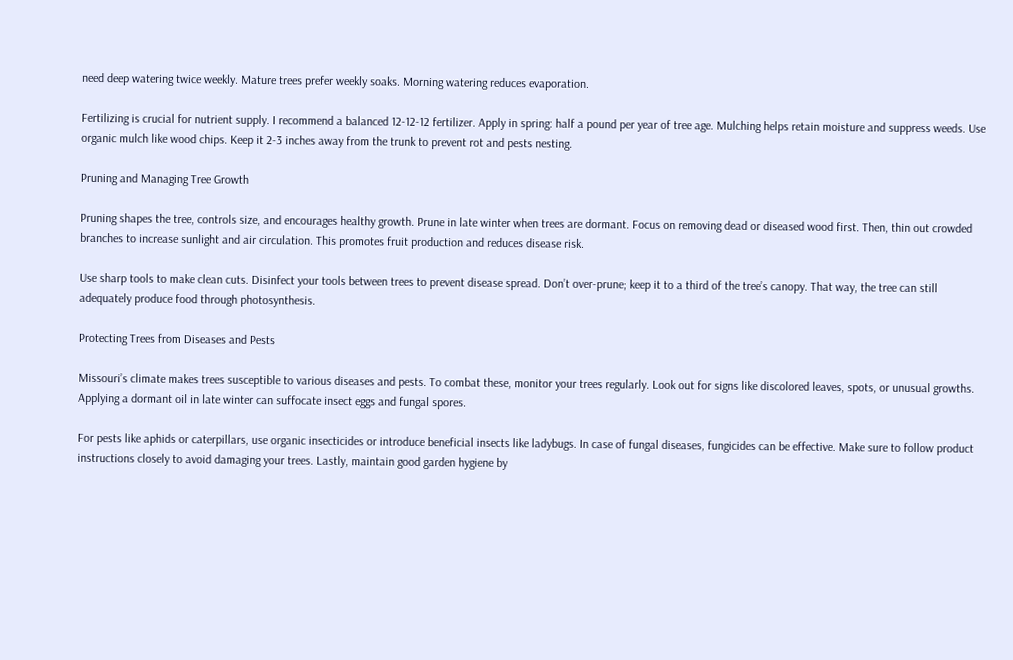need deep watering twice weekly. Mature trees prefer weekly soaks. Morning watering reduces evaporation.

Fertilizing is crucial for nutrient supply. I recommend a balanced 12-12-12 fertilizer. Apply in spring: half a pound per year of tree age. Mulching helps retain moisture and suppress weeds. Use organic mulch like wood chips. Keep it 2-3 inches away from the trunk to prevent rot and pests nesting.

Pruning and Managing Tree Growth

Pruning shapes the tree, controls size, and encourages healthy growth. Prune in late winter when trees are dormant. Focus on removing dead or diseased wood first. Then, thin out crowded branches to increase sunlight and air circulation. This promotes fruit production and reduces disease risk.

Use sharp tools to make clean cuts. Disinfect your tools between trees to prevent disease spread. Don’t over-prune; keep it to a third of the tree’s canopy. That way, the tree can still adequately produce food through photosynthesis.

Protecting Trees from Diseases and Pests

Missouri’s climate makes trees susceptible to various diseases and pests. To combat these, monitor your trees regularly. Look out for signs like discolored leaves, spots, or unusual growths. Applying a dormant oil in late winter can suffocate insect eggs and fungal spores.

For pests like aphids or caterpillars, use organic insecticides or introduce beneficial insects like ladybugs. In case of fungal diseases, fungicides can be effective. Make sure to follow product instructions closely to avoid damaging your trees. Lastly, maintain good garden hygiene by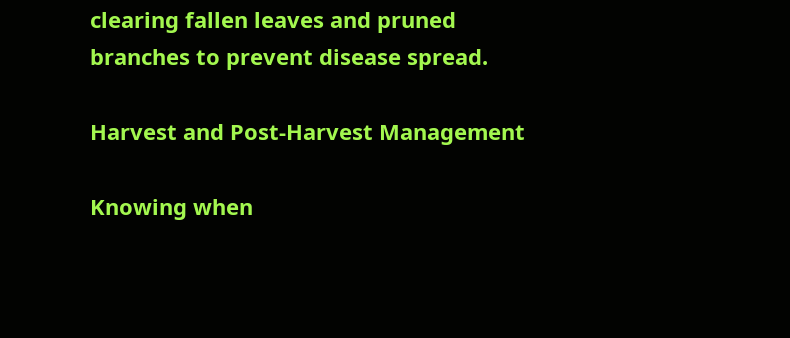clearing fallen leaves and pruned branches to prevent disease spread.

Harvest and Post-Harvest Management

Knowing when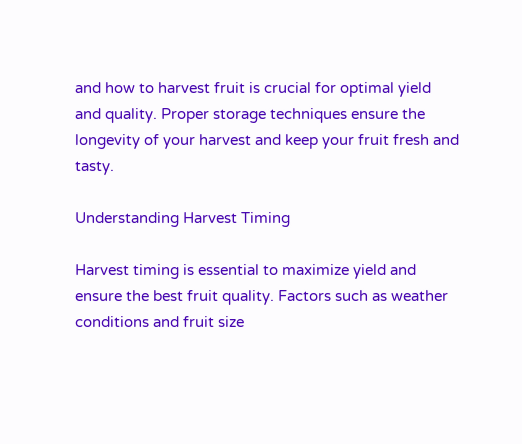and how to harvest fruit is crucial for optimal yield and quality. Proper storage techniques ensure the longevity of your harvest and keep your fruit fresh and tasty.

Understanding Harvest Timing

Harvest timing is essential to maximize yield and ensure the best fruit quality. Factors such as weather conditions and fruit size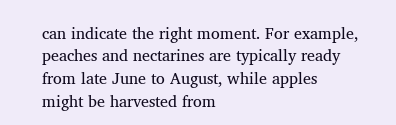can indicate the right moment. For example, peaches and nectarines are typically ready from late June to August, while apples might be harvested from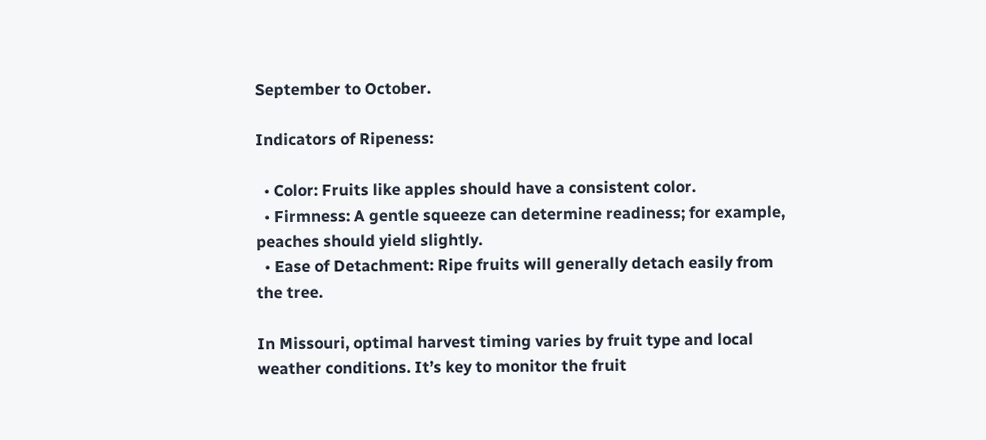September to October.

Indicators of Ripeness:

  • Color: Fruits like apples should have a consistent color.
  • Firmness: A gentle squeeze can determine readiness; for example, peaches should yield slightly.
  • Ease of Detachment: Ripe fruits will generally detach easily from the tree.

In Missouri, optimal harvest timing varies by fruit type and local weather conditions. It’s key to monitor the fruit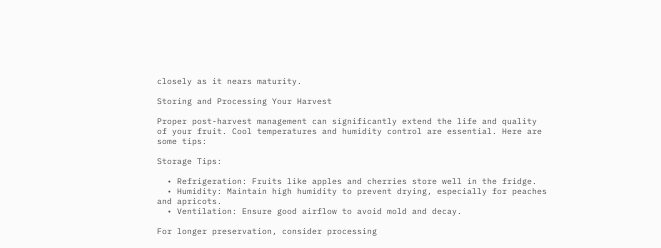closely as it nears maturity.

Storing and Processing Your Harvest

Proper post-harvest management can significantly extend the life and quality of your fruit. Cool temperatures and humidity control are essential. Here are some tips:

Storage Tips:

  • Refrigeration: Fruits like apples and cherries store well in the fridge.
  • Humidity: Maintain high humidity to prevent drying, especially for peaches and apricots.
  • Ventilation: Ensure good airflow to avoid mold and decay.

For longer preservation, consider processing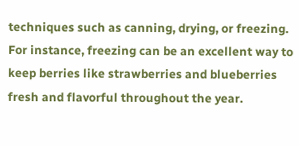techniques such as canning, drying, or freezing. For instance, freezing can be an excellent way to keep berries like strawberries and blueberries fresh and flavorful throughout the year.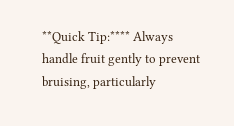**Quick Tip:**** Always handle fruit gently to prevent bruising, particularly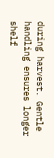during harvest. Gentle handling ensures longer shelf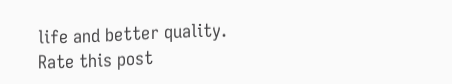life and better quality.
Rate this post